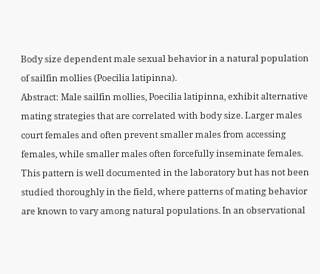Body size dependent male sexual behavior in a natural population of sailfin mollies (Poecilia latipinna).
Abstract: Male sailfin mollies, Poecilia latipinna, exhibit alternative mating strategies that are correlated with body size. Larger males court females and often prevent smaller males from accessing females, while smaller males often forcefully inseminate females. This pattern is well documented in the laboratory but has not been studied thoroughly in the field, where patterns of mating behavior are known to vary among natural populations. In an observational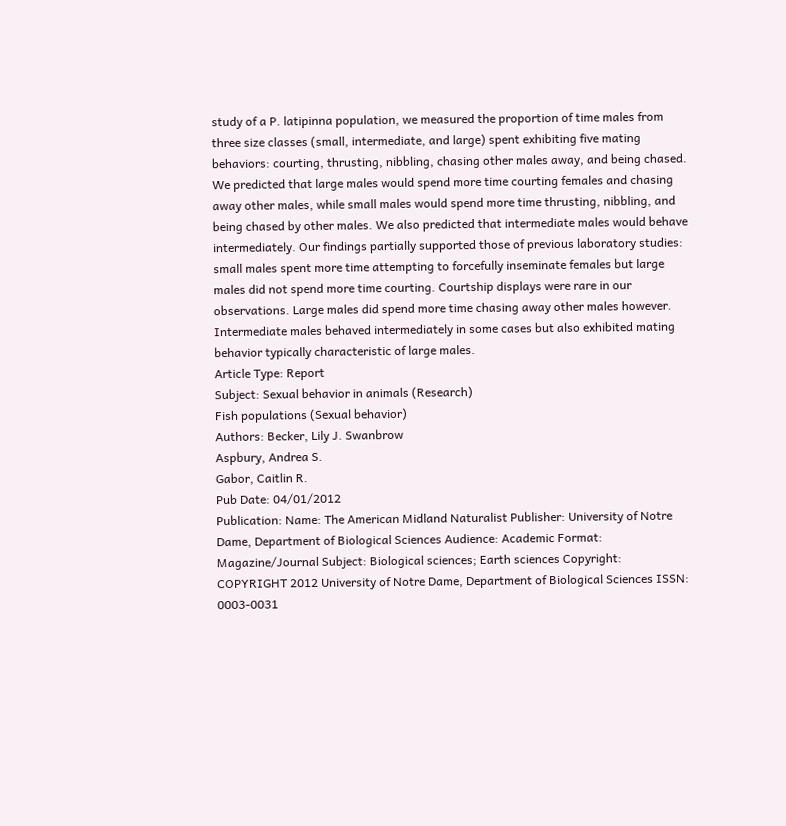study of a P. latipinna population, we measured the proportion of time males from three size classes (small, intermediate, and large) spent exhibiting five mating behaviors: courting, thrusting, nibbling, chasing other males away, and being chased. We predicted that large males would spend more time courting females and chasing away other males, while small males would spend more time thrusting, nibbling, and being chased by other males. We also predicted that intermediate males would behave intermediately. Our findings partially supported those of previous laboratory studies: small males spent more time attempting to forcefully inseminate females but large males did not spend more time courting. Courtship displays were rare in our observations. Large males did spend more time chasing away other males however. Intermediate males behaved intermediately in some cases but also exhibited mating behavior typically characteristic of large males.
Article Type: Report
Subject: Sexual behavior in animals (Research)
Fish populations (Sexual behavior)
Authors: Becker, Lily J. Swanbrow
Aspbury, Andrea S.
Gabor, Caitlin R.
Pub Date: 04/01/2012
Publication: Name: The American Midland Naturalist Publisher: University of Notre Dame, Department of Biological Sciences Audience: Academic Format: Magazine/Journal Subject: Biological sciences; Earth sciences Copyright: COPYRIGHT 2012 University of Notre Dame, Department of Biological Sciences ISSN: 0003-0031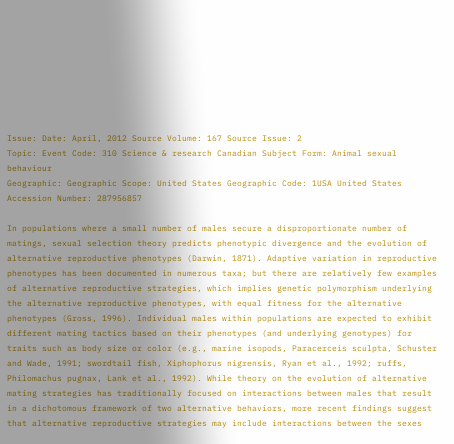Issue: Date: April, 2012 Source Volume: 167 Source Issue: 2
Topic: Event Code: 310 Science & research Canadian Subject Form: Animal sexual behaviour
Geographic: Geographic Scope: United States Geographic Code: 1USA United States
Accession Number: 287956857

In populations where a small number of males secure a disproportionate number of matings, sexual selection theory predicts phenotypic divergence and the evolution of alternative reproductive phenotypes (Darwin, 1871). Adaptive variation in reproductive phenotypes has been documented in numerous taxa; but there are relatively few examples of alternative reproductive strategies, which implies genetic polymorphism underlying the alternative reproductive phenotypes, with equal fitness for the alternative phenotypes (Gross, 1996). Individual males within populations are expected to exhibit different mating tactics based on their phenotypes (and underlying genotypes) for traits such as body size or color (e.g., marine isopods, Paracerceis sculpta, Schuster and Wade, 1991; swordtail fish, Xiphophorus nigrensis, Ryan et al., 1992; ruffs, Philomachus pugnax, Lank et al., 1992). While theory on the evolution of alternative mating strategies has traditionally focused on interactions between males that result in a dichotomous framework of two alternative behaviors, more recent findings suggest that alternative reproductive strategies may include interactions between the sexes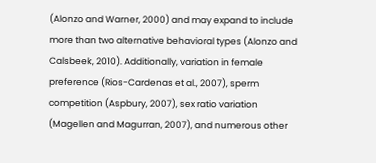(Alonzo and Warner, 2000) and may expand to include more than two alternative behavioral types (Alonzo and Calsbeek, 2010). Additionally, variation in female preference (Rios-Cardenas et al., 2007), sperm competition (Aspbury, 2007), sex ratio variation (Magellen and Magurran, 2007), and numerous other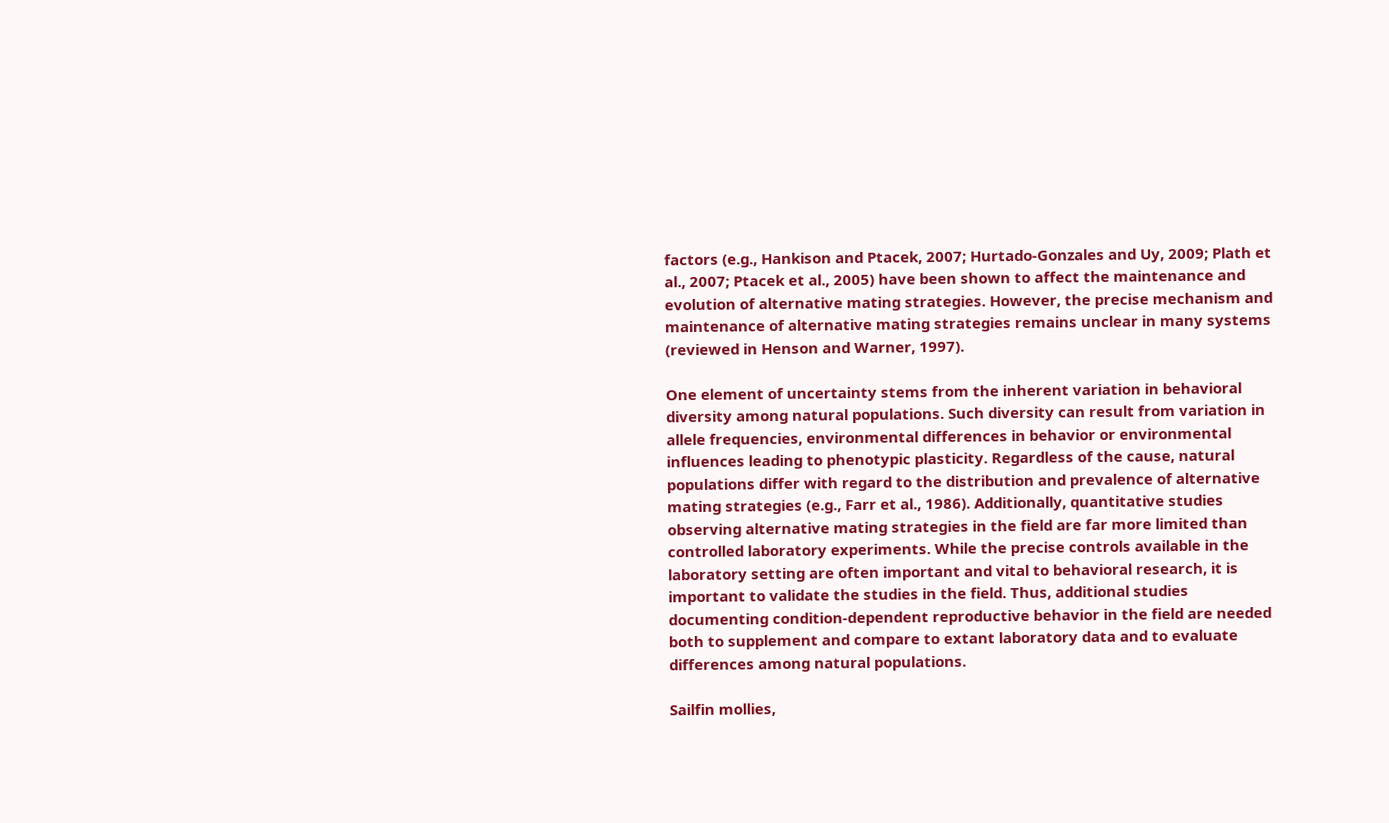factors (e.g., Hankison and Ptacek, 2007; Hurtado-Gonzales and Uy, 2009; Plath et al., 2007; Ptacek et al., 2005) have been shown to affect the maintenance and evolution of alternative mating strategies. However, the precise mechanism and maintenance of alternative mating strategies remains unclear in many systems (reviewed in Henson and Warner, 1997).

One element of uncertainty stems from the inherent variation in behavioral diversity among natural populations. Such diversity can result from variation in allele frequencies, environmental differences in behavior or environmental influences leading to phenotypic plasticity. Regardless of the cause, natural populations differ with regard to the distribution and prevalence of alternative mating strategies (e.g., Farr et al., 1986). Additionally, quantitative studies observing alternative mating strategies in the field are far more limited than controlled laboratory experiments. While the precise controls available in the laboratory setting are often important and vital to behavioral research, it is important to validate the studies in the field. Thus, additional studies documenting condition-dependent reproductive behavior in the field are needed both to supplement and compare to extant laboratory data and to evaluate differences among natural populations.

Sailfin mollies,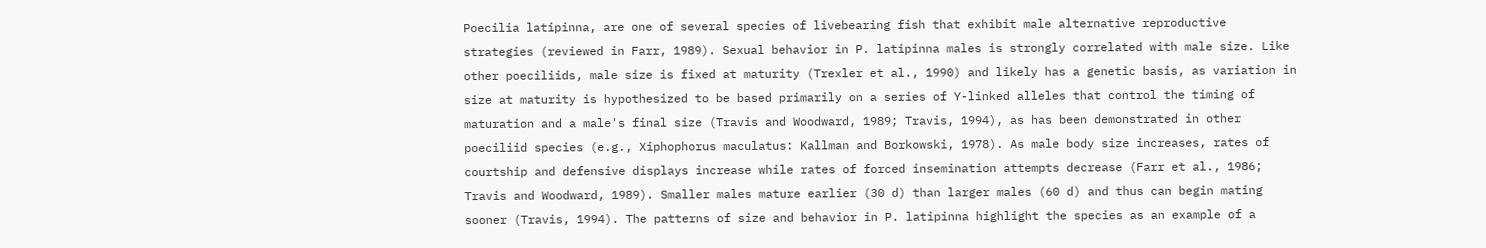Poecilia latipinna, are one of several species of livebearing fish that exhibit male alternative reproductive strategies (reviewed in Farr, 1989). Sexual behavior in P. latipinna males is strongly correlated with male size. Like other poeciliids, male size is fixed at maturity (Trexler et al., 1990) and likely has a genetic basis, as variation in size at maturity is hypothesized to be based primarily on a series of Y-linked alleles that control the timing of maturation and a male's final size (Travis and Woodward, 1989; Travis, 1994), as has been demonstrated in other poeciliid species (e.g., Xiphophorus maculatus: Kallman and Borkowski, 1978). As male body size increases, rates of courtship and defensive displays increase while rates of forced insemination attempts decrease (Farr et al., 1986; Travis and Woodward, 1989). Smaller males mature earlier (30 d) than larger males (60 d) and thus can begin mating sooner (Travis, 1994). The patterns of size and behavior in P. latipinna highlight the species as an example of a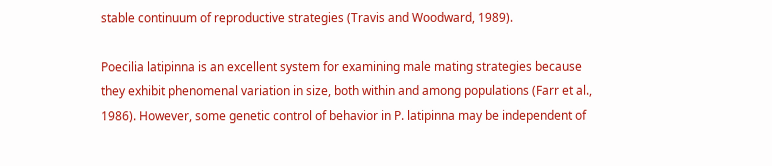stable continuum of reproductive strategies (Travis and Woodward, 1989).

Poecilia latipinna is an excellent system for examining male mating strategies because they exhibit phenomenal variation in size, both within and among populations (Farr et al., 1986). However, some genetic control of behavior in P. latipinna may be independent of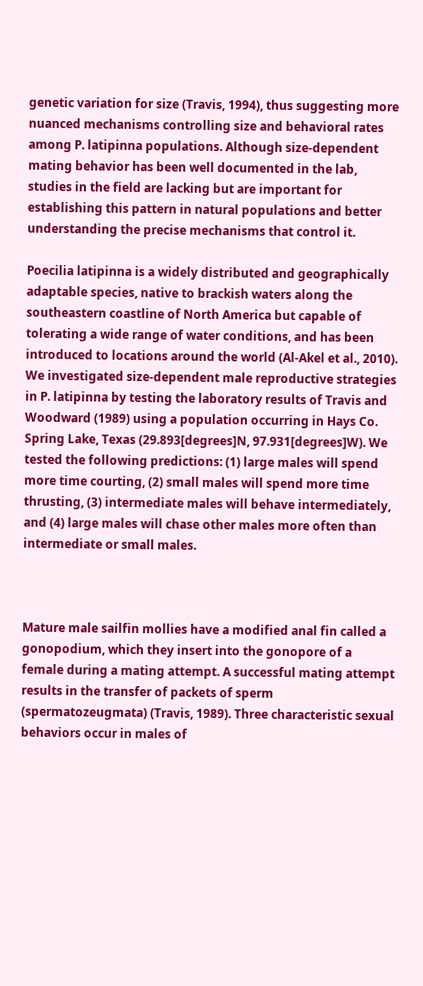genetic variation for size (Travis, 1994), thus suggesting more nuanced mechanisms controlling size and behavioral rates among P. latipinna populations. Although size-dependent mating behavior has been well documented in the lab, studies in the field are lacking but are important for establishing this pattern in natural populations and better understanding the precise mechanisms that control it.

Poecilia latipinna is a widely distributed and geographically adaptable species, native to brackish waters along the southeastern coastline of North America but capable of tolerating a wide range of water conditions, and has been introduced to locations around the world (Al-Akel et al., 2010). We investigated size-dependent male reproductive strategies in P. latipinna by testing the laboratory results of Travis and Woodward (1989) using a population occurring in Hays Co. Spring Lake, Texas (29.893[degrees]N, 97.931[degrees]W). We tested the following predictions: (1) large males will spend more time courting, (2) small males will spend more time thrusting, (3) intermediate males will behave intermediately, and (4) large males will chase other males more often than intermediate or small males.



Mature male sailfin mollies have a modified anal fin called a gonopodium, which they insert into the gonopore of a female during a mating attempt. A successful mating attempt results in the transfer of packets of sperm (spermatozeugmata) (Travis, 1989). Three characteristic sexual behaviors occur in males of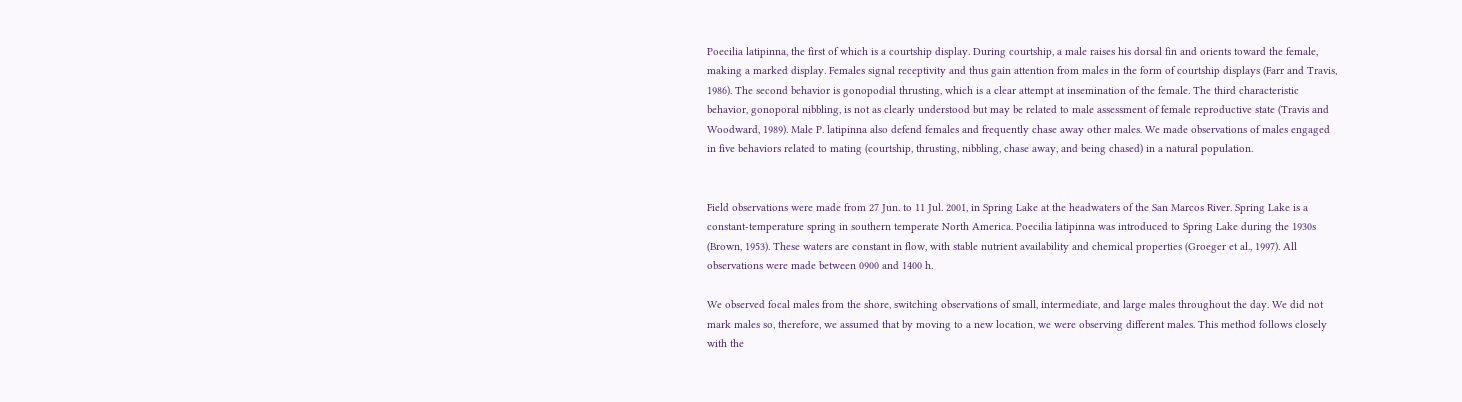Poecilia latipinna, the first of which is a courtship display. During courtship, a male raises his dorsal fin and orients toward the female, making a marked display. Females signal receptivity and thus gain attention from males in the form of courtship displays (Farr and Travis, 1986). The second behavior is gonopodial thrusting, which is a clear attempt at insemination of the female. The third characteristic behavior, gonoporal nibbling, is not as clearly understood but may be related to male assessment of female reproductive state (Travis and Woodward, 1989). Male P. latipinna also defend females and frequently chase away other males. We made observations of males engaged in five behaviors related to mating (courtship, thrusting, nibbling, chase away, and being chased) in a natural population.


Field observations were made from 27 Jun. to 11 Jul. 2001, in Spring Lake at the headwaters of the San Marcos River. Spring Lake is a constant-temperature spring in southern temperate North America. Poecilia latipinna was introduced to Spring Lake during the 1930s (Brown, 1953). These waters are constant in flow, with stable nutrient availability and chemical properties (Groeger et al., 1997). All observations were made between 0900 and 1400 h.

We observed focal males from the shore, switching observations of small, intermediate, and large males throughout the day. We did not mark males so, therefore, we assumed that by moving to a new location, we were observing different males. This method follows closely with the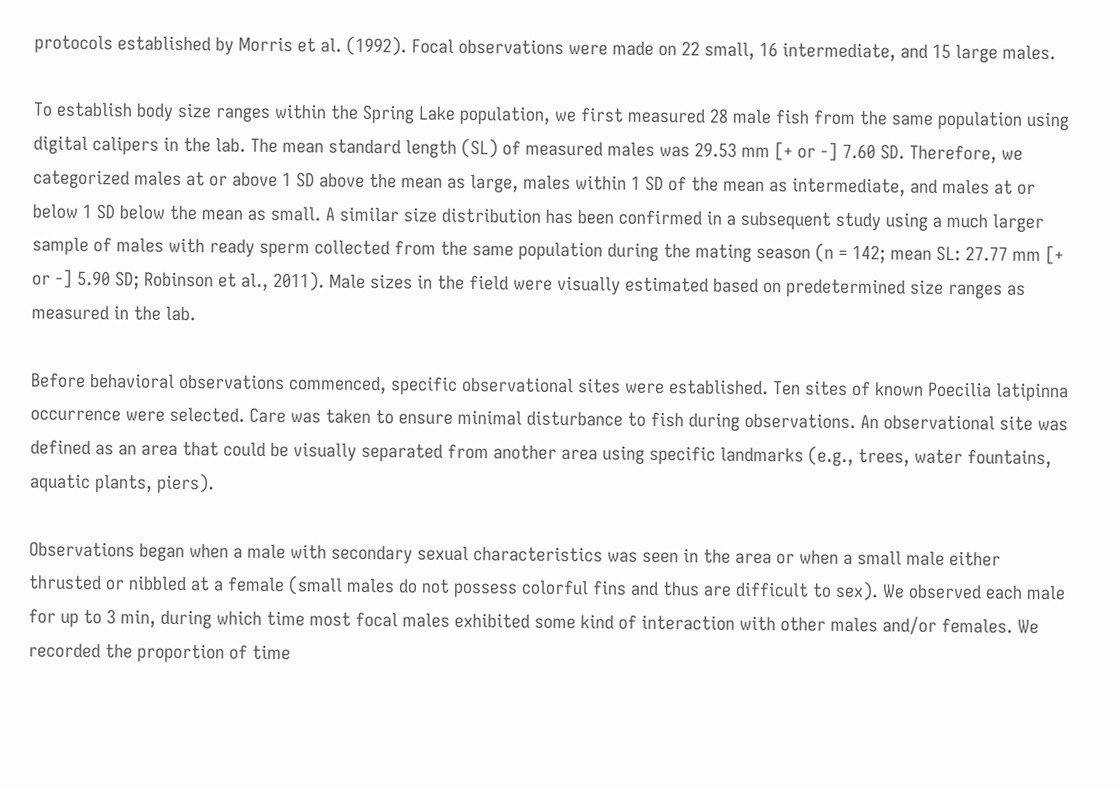protocols established by Morris et al. (1992). Focal observations were made on 22 small, 16 intermediate, and 15 large males.

To establish body size ranges within the Spring Lake population, we first measured 28 male fish from the same population using digital calipers in the lab. The mean standard length (SL) of measured males was 29.53 mm [+ or -] 7.60 SD. Therefore, we categorized males at or above 1 SD above the mean as large, males within 1 SD of the mean as intermediate, and males at or below 1 SD below the mean as small. A similar size distribution has been confirmed in a subsequent study using a much larger sample of males with ready sperm collected from the same population during the mating season (n = 142; mean SL: 27.77 mm [+ or -] 5.90 SD; Robinson et al., 2011). Male sizes in the field were visually estimated based on predetermined size ranges as measured in the lab.

Before behavioral observations commenced, specific observational sites were established. Ten sites of known Poecilia latipinna occurrence were selected. Care was taken to ensure minimal disturbance to fish during observations. An observational site was defined as an area that could be visually separated from another area using specific landmarks (e.g., trees, water fountains, aquatic plants, piers).

Observations began when a male with secondary sexual characteristics was seen in the area or when a small male either thrusted or nibbled at a female (small males do not possess colorful fins and thus are difficult to sex). We observed each male for up to 3 min, during which time most focal males exhibited some kind of interaction with other males and/or females. We recorded the proportion of time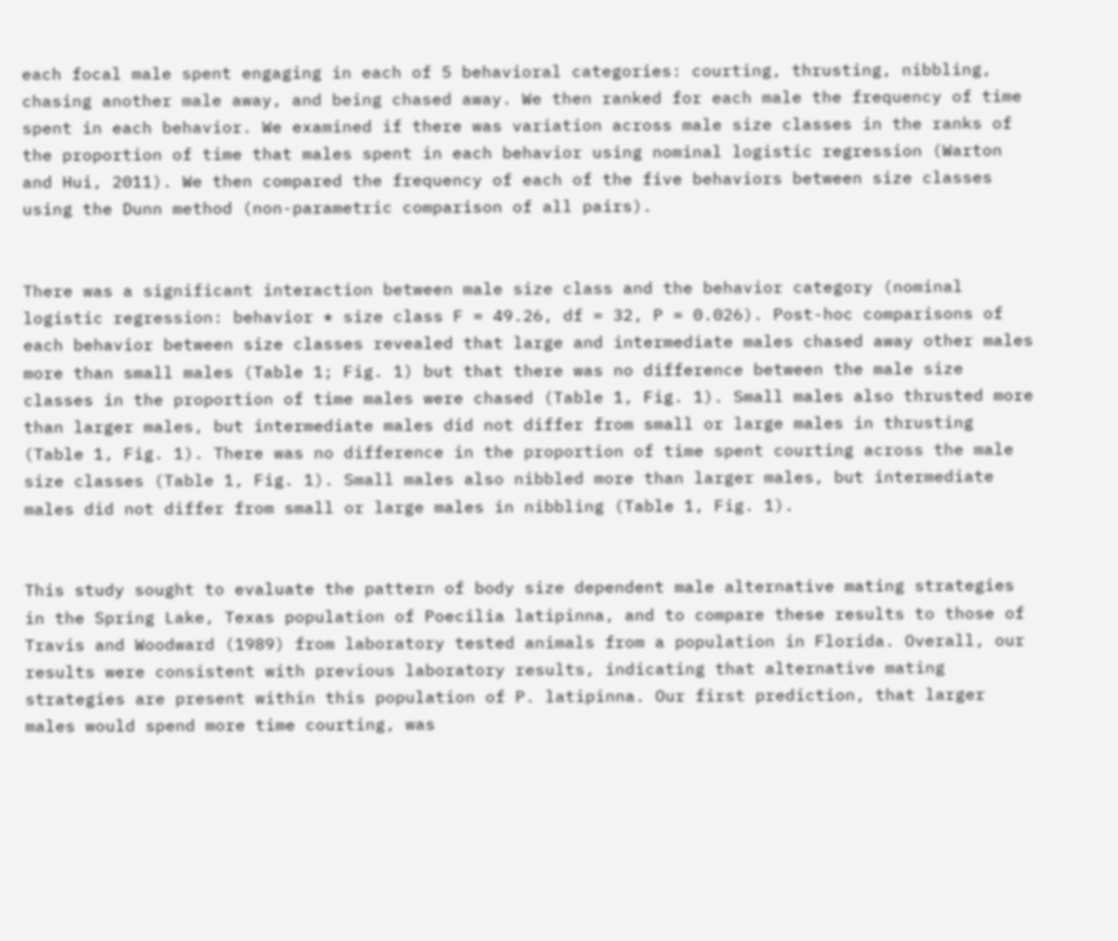each focal male spent engaging in each of 5 behavioral categories: courting, thrusting, nibbling, chasing another male away, and being chased away. We then ranked for each male the frequency of time spent in each behavior. We examined if there was variation across male size classes in the ranks of the proportion of time that males spent in each behavior using nominal logistic regression (Warton and Hui, 2011). We then compared the frequency of each of the five behaviors between size classes using the Dunn method (non-parametric comparison of all pairs).


There was a significant interaction between male size class and the behavior category (nominal logistic regression: behavior * size class F = 49.26, df = 32, P = 0.026). Post-hoc comparisons of each behavior between size classes revealed that large and intermediate males chased away other males more than small males (Table 1; Fig. 1) but that there was no difference between the male size classes in the proportion of time males were chased (Table 1, Fig. 1). Small males also thrusted more than larger males, but intermediate males did not differ from small or large males in thrusting (Table 1, Fig. 1). There was no difference in the proportion of time spent courting across the male size classes (Table 1, Fig. 1). Small males also nibbled more than larger males, but intermediate males did not differ from small or large males in nibbling (Table 1, Fig. 1).


This study sought to evaluate the pattern of body size dependent male alternative mating strategies in the Spring Lake, Texas population of Poecilia latipinna, and to compare these results to those of Travis and Woodward (1989) from laboratory tested animals from a population in Florida. Overall, our results were consistent with previous laboratory results, indicating that alternative mating strategies are present within this population of P. latipinna. Our first prediction, that larger males would spend more time courting, was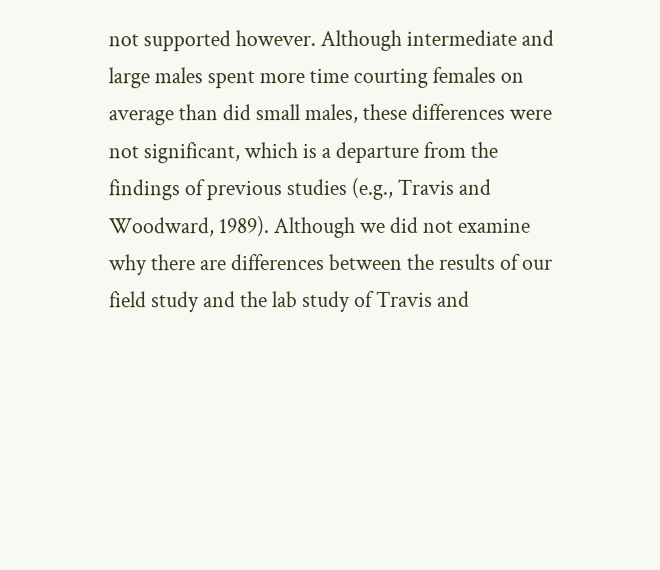not supported however. Although intermediate and large males spent more time courting females on average than did small males, these differences were not significant, which is a departure from the findings of previous studies (e.g., Travis and Woodward, 1989). Although we did not examine why there are differences between the results of our field study and the lab study of Travis and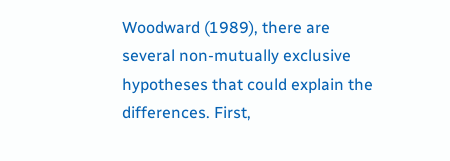Woodward (1989), there are several non-mutually exclusive hypotheses that could explain the differences. First,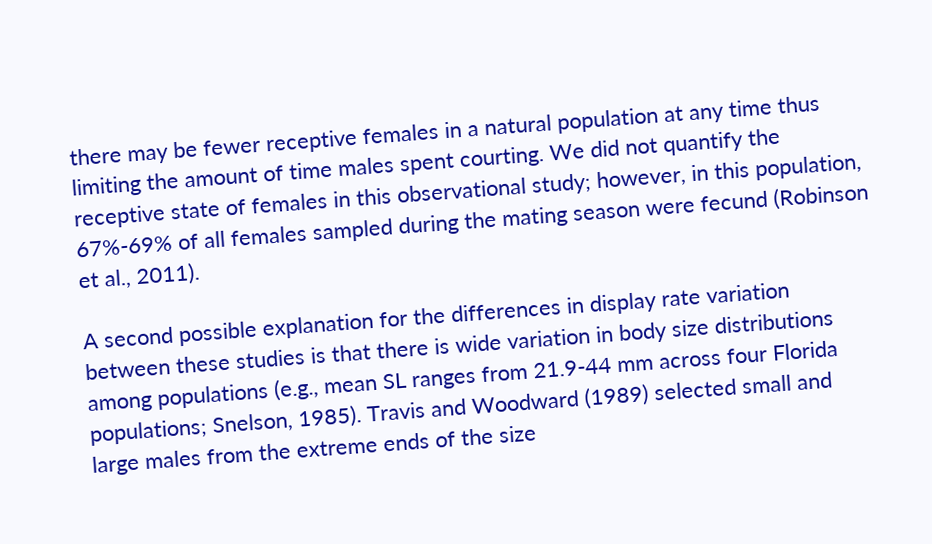there may be fewer receptive females in a natural population at any time thus limiting the amount of time males spent courting. We did not quantify the receptive state of females in this observational study; however, in this population, 67%-69% of all females sampled during the mating season were fecund (Robinson et al., 2011).

A second possible explanation for the differences in display rate variation between these studies is that there is wide variation in body size distributions among populations (e.g., mean SL ranges from 21.9-44 mm across four Florida populations; Snelson, 1985). Travis and Woodward (1989) selected small and large males from the extreme ends of the size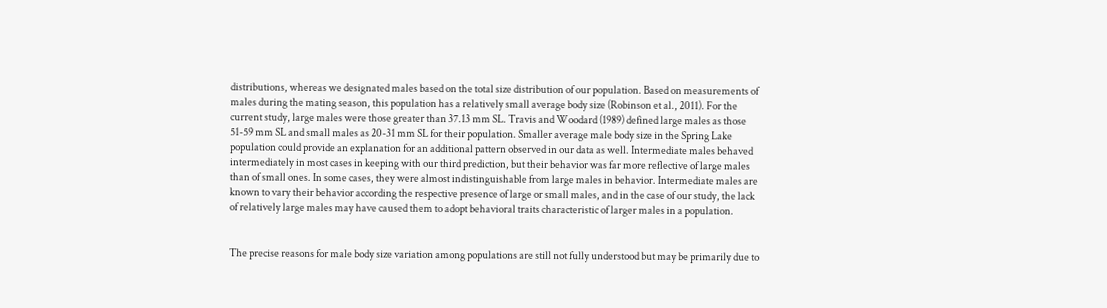distributions, whereas we designated males based on the total size distribution of our population. Based on measurements of males during the mating season, this population has a relatively small average body size (Robinson et al., 2011). For the current study, large males were those greater than 37.13 mm SL. Travis and Woodard (1989) defined large males as those 51-59 mm SL and small males as 20-31 mm SL for their population. Smaller average male body size in the Spring Lake population could provide an explanation for an additional pattern observed in our data as well. Intermediate males behaved intermediately in most cases in keeping with our third prediction, but their behavior was far more reflective of large males than of small ones. In some cases, they were almost indistinguishable from large males in behavior. Intermediate males are known to vary their behavior according the respective presence of large or small males, and in the case of our study, the lack of relatively large males may have caused them to adopt behavioral traits characteristic of larger males in a population.


The precise reasons for male body size variation among populations are still not fully understood but may be primarily due to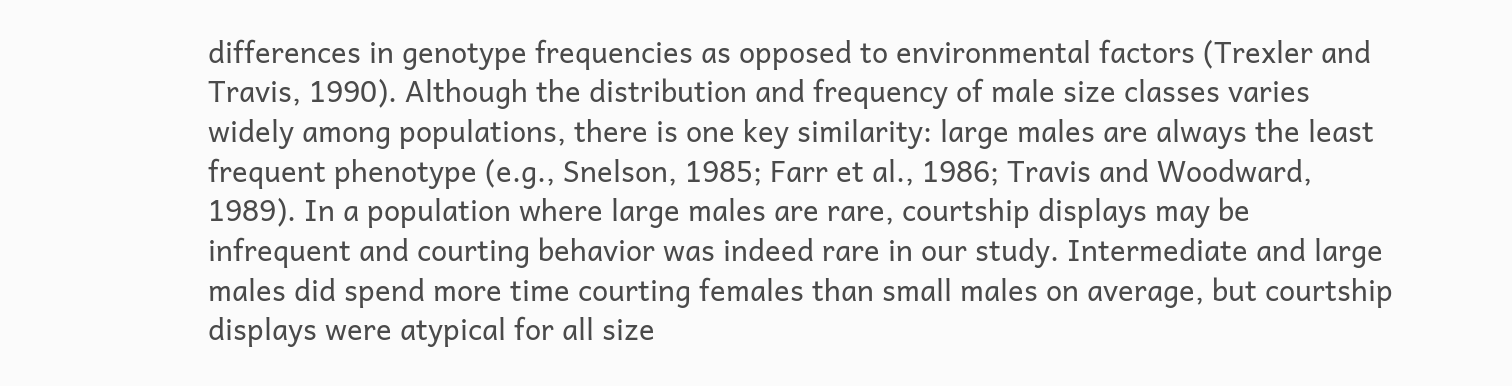differences in genotype frequencies as opposed to environmental factors (Trexler and Travis, 1990). Although the distribution and frequency of male size classes varies widely among populations, there is one key similarity: large males are always the least frequent phenotype (e.g., Snelson, 1985; Farr et al., 1986; Travis and Woodward, 1989). In a population where large males are rare, courtship displays may be infrequent and courting behavior was indeed rare in our study. Intermediate and large males did spend more time courting females than small males on average, but courtship displays were atypical for all size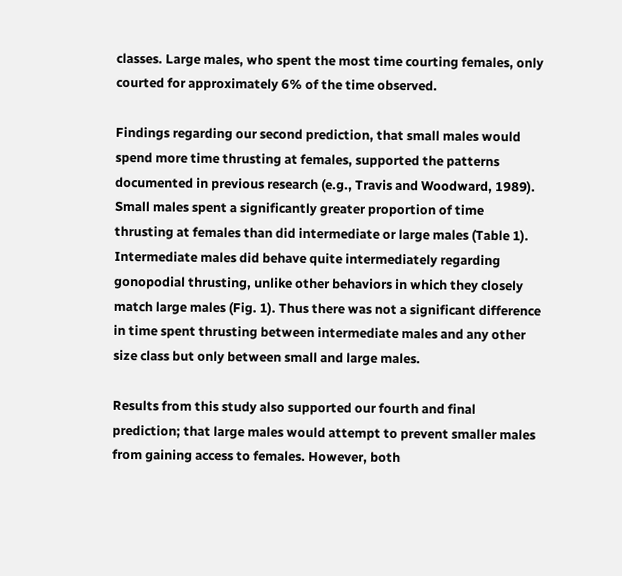classes. Large males, who spent the most time courting females, only courted for approximately 6% of the time observed.

Findings regarding our second prediction, that small males would spend more time thrusting at females, supported the patterns documented in previous research (e.g., Travis and Woodward, 1989). Small males spent a significantly greater proportion of time thrusting at females than did intermediate or large males (Table 1). Intermediate males did behave quite intermediately regarding gonopodial thrusting, unlike other behaviors in which they closely match large males (Fig. 1). Thus there was not a significant difference in time spent thrusting between intermediate males and any other size class but only between small and large males.

Results from this study also supported our fourth and final prediction; that large males would attempt to prevent smaller males from gaining access to females. However, both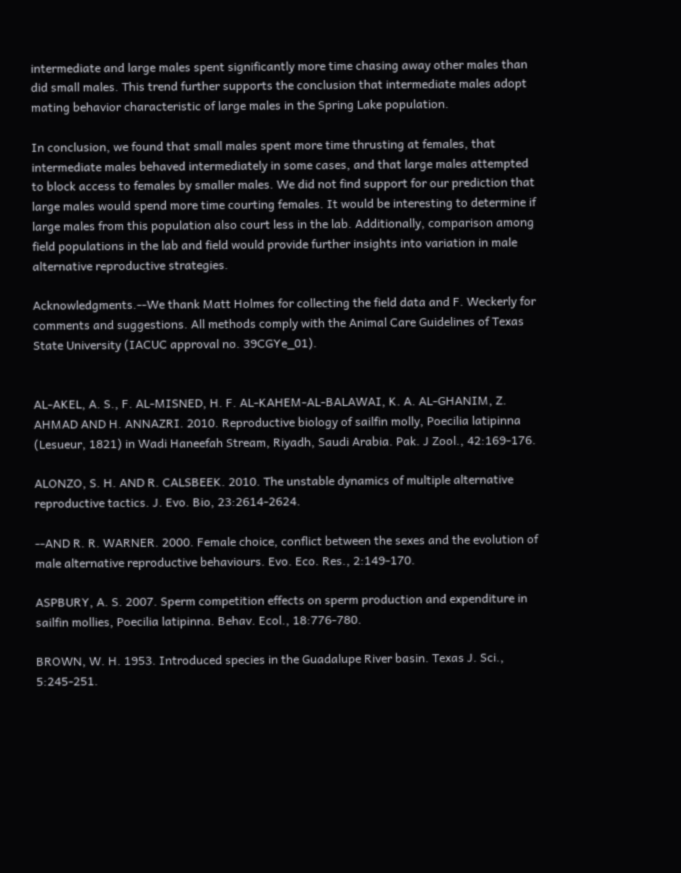intermediate and large males spent significantly more time chasing away other males than did small males. This trend further supports the conclusion that intermediate males adopt mating behavior characteristic of large males in the Spring Lake population.

In conclusion, we found that small males spent more time thrusting at females, that intermediate males behaved intermediately in some cases, and that large males attempted to block access to females by smaller males. We did not find support for our prediction that large males would spend more time courting females. It would be interesting to determine if large males from this population also court less in the lab. Additionally, comparison among field populations in the lab and field would provide further insights into variation in male alternative reproductive strategies.

Acknowledgments.--We thank Matt Holmes for collecting the field data and F. Weckerly for comments and suggestions. All methods comply with the Animal Care Guidelines of Texas State University (IACUC approval no. 39CGYe_01).


AL-AKEL, A. S., F. AL-MISNED, H. F. AL-KAHEM-AL-BALAWAI, K. A. AL-GHANIM, Z. AHMAD AND H. ANNAZRI. 2010. Reproductive biology of sailfin molly, Poecilia latipinna (Lesueur, 1821) in Wadi Haneefah Stream, Riyadh, Saudi Arabia. Pak. J Zool., 42:169-176.

ALONZO, S. H. AND R. CALSBEEK. 2010. The unstable dynamics of multiple alternative reproductive tactics. J. Evo. Bio, 23:2614-2624.

--AND R. R. WARNER. 2000. Female choice, conflict between the sexes and the evolution of male alternative reproductive behaviours. Evo. Eco. Res., 2:149-170.

ASPBURY, A. S. 2007. Sperm competition effects on sperm production and expenditure in sailfin mollies, Poecilia latipinna. Behav. Ecol., 18:776-780.

BROWN, W. H. 1953. Introduced species in the Guadalupe River basin. Texas J. Sci., 5:245-251.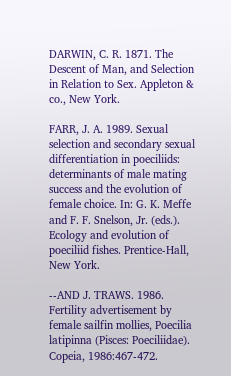DARWIN, C. R. 1871. The Descent of Man, and Selection in Relation to Sex. Appleton & co., New York.

FARR, J. A. 1989. Sexual selection and secondary sexual differentiation in poeciliids: determinants of male mating success and the evolution of female choice. In: G. K. Meffe and F. F. Snelson, Jr. (eds.). Ecology and evolution of poeciliid fishes. Prentice-Hall, New York.

--AND J. TRAWS. 1986. Fertility advertisement by female sailfin mollies, Poecilia latipinna (Pisces: Poeciliidae). Copeia, 1986:467-472.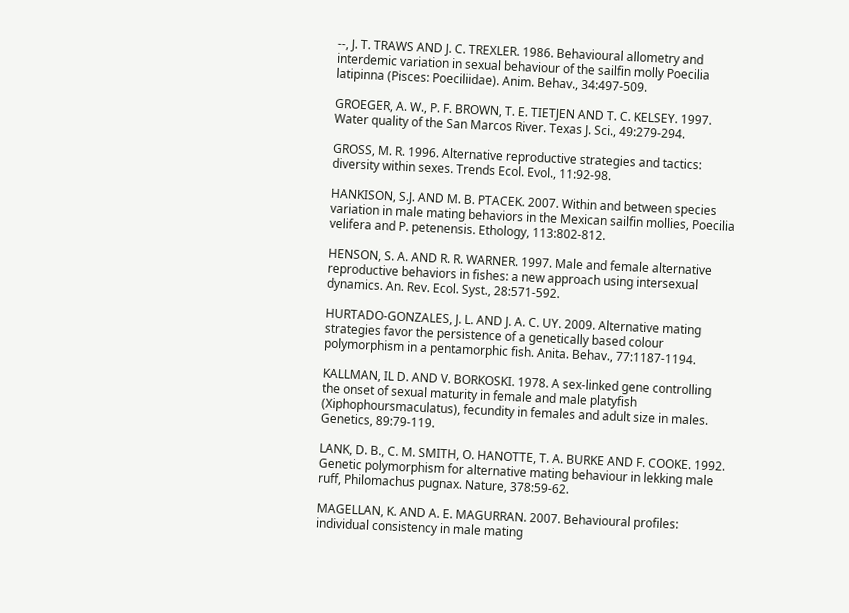--, J. T. TRAWS AND J. C. TREXLER. 1986. Behavioural allometry and interdemic variation in sexual behaviour of the sailfin molly Poecilia latipinna (Pisces: Poeciliidae). Anim. Behav., 34:497-509.

GROEGER, A. W., P. F. BROWN, T. E. TIETJEN AND T. C. KELSEY. 1997. Water quality of the San Marcos River. Texas J. Sci., 49:279-294.

GROSS, M. R. 1996. Alternative reproductive strategies and tactics: diversity within sexes. Trends Ecol. Evol., 11:92-98.

HANKISON, S.J. AND M. B. PTACEK. 2007. Within and between species variation in male mating behaviors in the Mexican sailfin mollies, Poecilia velifera and P. petenensis. Ethology, 113:802-812.

HENSON, S. A. AND R. R. WARNER. 1997. Male and female alternative reproductive behaviors in fishes: a new approach using intersexual dynamics. An. Rev. Ecol. Syst., 28:571-592.

HURTADO-GONZALES, J. L. AND J. A. C. UY. 2009. Alternative mating strategies favor the persistence of a genetically based colour polymorphism in a pentamorphic fish. Anita. Behav., 77:1187-1194.

KALLMAN, IL D. AND V. BORKOSKI. 1978. A sex-linked gene controlling the onset of sexual maturity in female and male platyfish (Xiphophoursmaculatus), fecundity in females and adult size in males. Genetics, 89:79-119.

LANK, D. B., C. M. SMITH, O. HANOTTE, T. A. BURKE AND F. COOKE. 1992. Genetic polymorphism for alternative mating behaviour in lekking male ruff, Philomachus pugnax. Nature, 378:59-62.

MAGELLAN, K. AND A. E. MAGURRAN. 2007. Behavioural profiles: individual consistency in male mating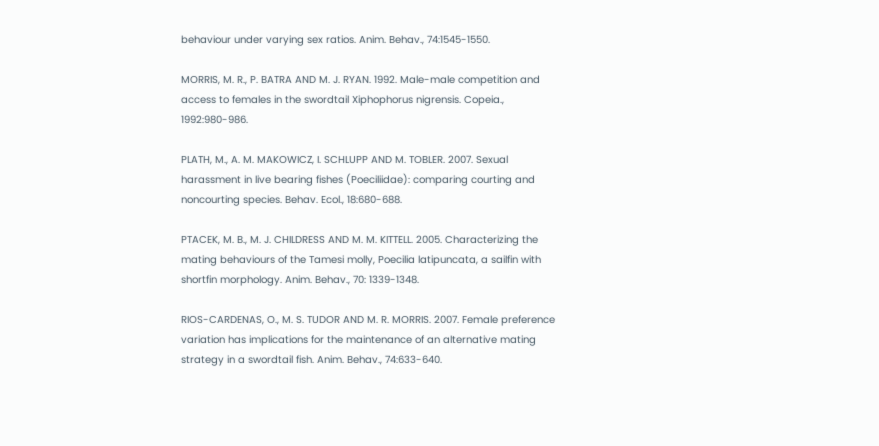behaviour under varying sex ratios. Anim. Behav., 74:1545-1550.

MORRIS, M. R., P. BATRA AND M. J. RYAN. 1992. Male-male competition and access to females in the swordtail Xiphophorus nigrensis. Copeia., 1992:980-986.

PLATH, M., A. M. MAKOWICZ, I. SCHLUPP AND M. TOBLER. 2007. Sexual harassment in live bearing fishes (Poeciliidae): comparing courting and noncourting species. Behav. Ecol., 18:680-688.

PTACEK, M. B., M. J. CHILDRESS AND M. M. KITTELL. 2005. Characterizing the mating behaviours of the Tamesi molly, Poecilia latipuncata, a sailfin with shortfin morphology. Anim. Behav., 70: 1339-1348.

RIOS-CARDENAS, O., M. S. TUDOR AND M. R. MORRIS. 2007. Female preference variation has implications for the maintenance of an alternative mating strategy in a swordtail fish. Anim. Behav., 74:633-640.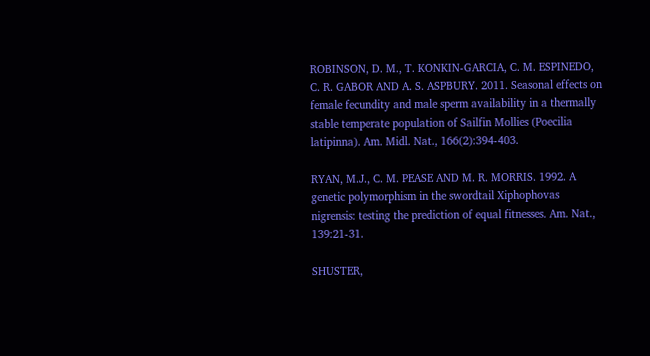ROBINSON, D. M., T. KONKIN-GARCIA, C. M. ESPINEDO, C. R. GABOR AND A. S. ASPBURY. 2011. Seasonal effects on female fecundity and male sperm availability in a thermally stable temperate population of Sailfin Mollies (Poecilia latipinna). Am. Midl. Nat., 166(2):394-403.

RYAN, M.J., C. M. PEASE AND M. R. MORRIS. 1992. A genetic polymorphism in the swordtail Xiphophovas nigrensis: testing the prediction of equal fitnesses. Am. Nat., 139:21-31.

SHUSTER,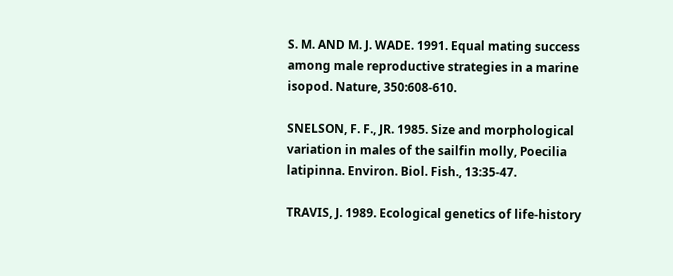S. M. AND M. J. WADE. 1991. Equal mating success among male reproductive strategies in a marine isopod. Nature, 350:608-610.

SNELSON, F. F., JR. 1985. Size and morphological variation in males of the sailfin molly, Poecilia latipinna. Environ. Biol. Fish., 13:35-47.

TRAVIS, J. 1989. Ecological genetics of life-history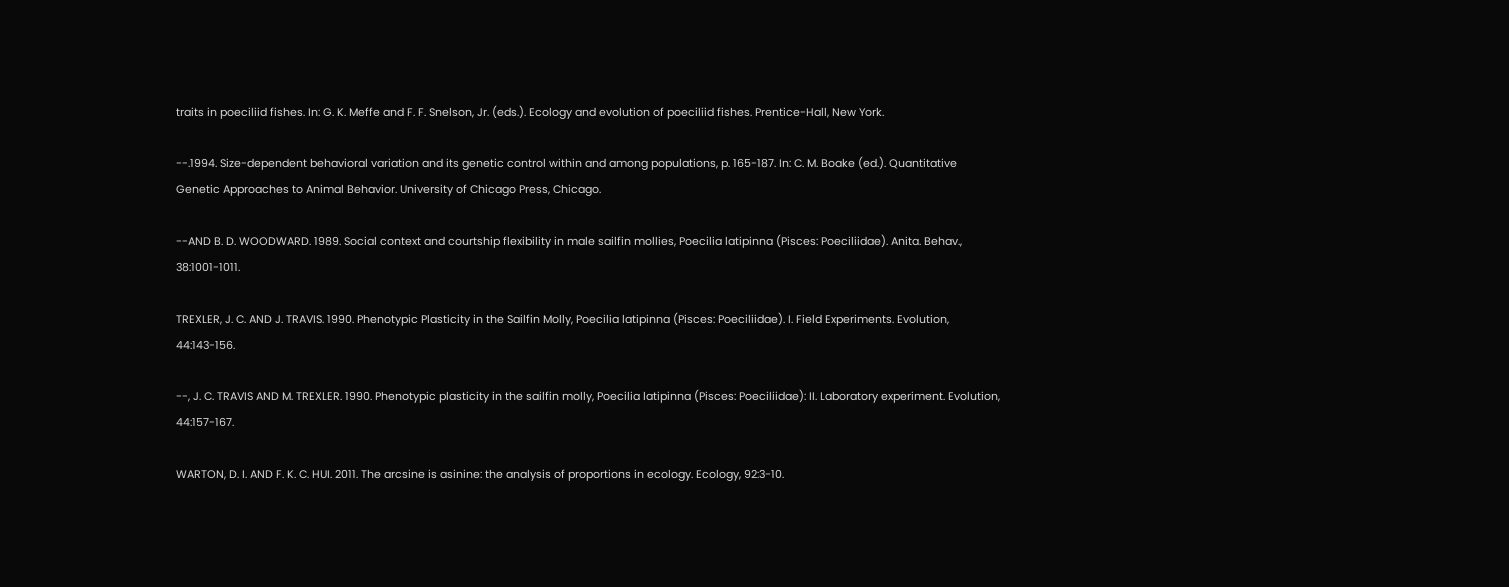traits in poeciliid fishes. In: G. K. Meffe and F. F. Snelson, Jr. (eds.). Ecology and evolution of poeciliid fishes. Prentice-Hall, New York.

--.1994. Size-dependent behavioral variation and its genetic control within and among populations, p. 165-187. In: C. M. Boake (ed.). Quantitative Genetic Approaches to Animal Behavior. University of Chicago Press, Chicago.

--AND B. D. WOODWARD. 1989. Social context and courtship flexibility in male sailfin mollies, Poecilia latipinna (Pisces: Poeciliidae). Anita. Behav., 38:1001-1011.

TREXLER, J. C. AND J. TRAVIS. 1990. Phenotypic Plasticity in the Sailfin Molly, Poecilia latipinna (Pisces: Poeciliidae). I. Field Experiments. Evolution, 44:143-156.

--, J. C. TRAVIS AND M. TREXLER. 1990. Phenotypic plasticity in the sailfin molly, Poecilia latipinna (Pisces: Poeciliidae): II. Laboratory experiment. Evolution, 44:157-167.

WARTON, D. I. AND F. K. C. HUI. 2011. The arcsine is asinine: the analysis of proportions in ecology. Ecology, 92:3-10.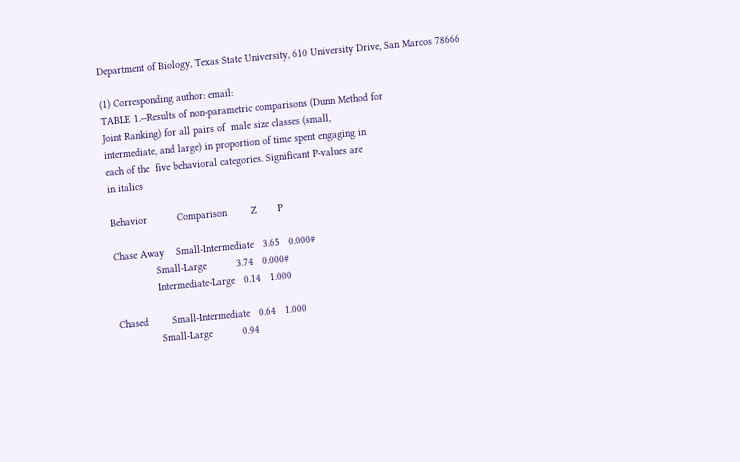Department of Biology, Texas State University, 610 University Drive, San Marcos 78666

(1) Corresponding author: email:
TABLE 1.--Results of non-parametric comparisons (Dunn Method for
Joint Ranking) for all pairs of  male size classes (small,
intermediate, and large) in proportion of time spent engaging in
each of the  five behavioral categories. Significant P-values are
in italics

Behavior          Comparison        Z       P

Chase Away    Small-Intermediate   3.65   0.000#
              Small-Large          3.74   0.000#
              Intermediate-Large   0.14   1.000

Chased        Small-Intermediate   0.64   1.000
              Small-Large          0.94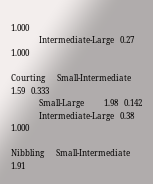1.000
              Intermediate-Large   0.27   1.000

Courting      Small-Intermediate   1.59   0.333
              Small-Large          1.98   0.142
              Intermediate-Large   0.38   1.000

Nibbling      Small-Intermediate   1.91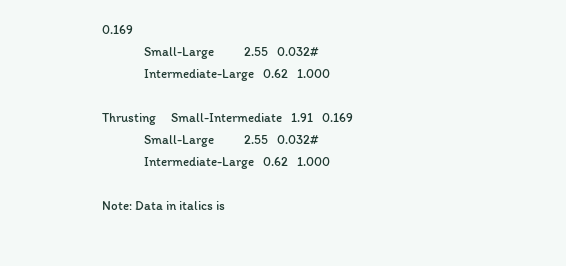0.169
              Small-Large          2.55   0.032#
              Intermediate-Large   0.62   1.000

Thrusting     Small-Intermediate   1.91   0.169
              Small-Large          2.55   0.032#
              Intermediate-Large   0.62   1.000

Note: Data in italics is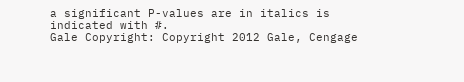a significant P-values are in italics is
indicated with #.
Gale Copyright: Copyright 2012 Gale, Cengage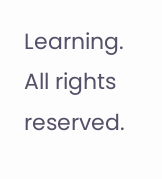Learning. All rights reserved.